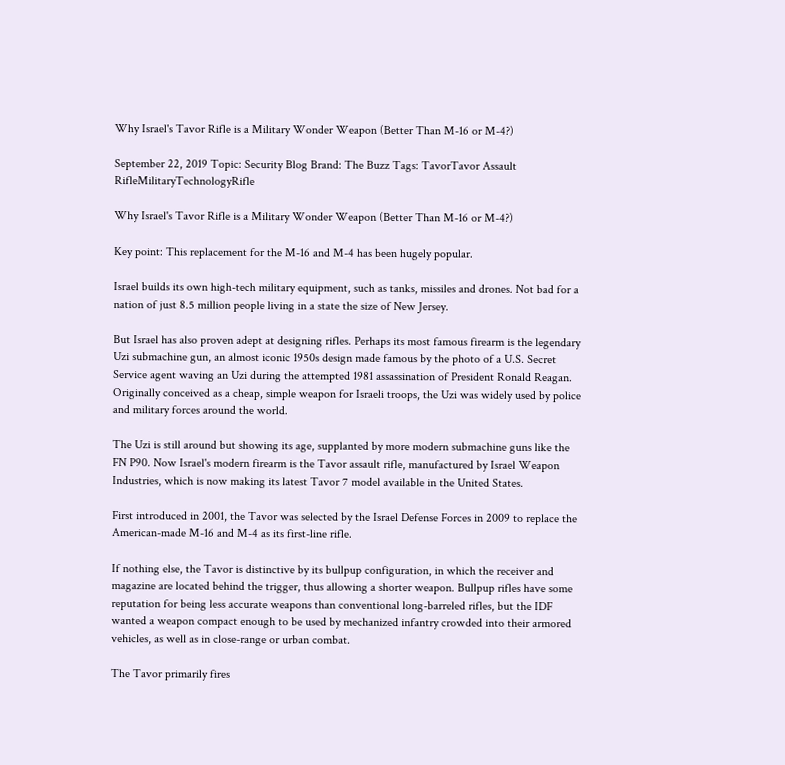Why Israel's Tavor Rifle is a Military Wonder Weapon (Better Than M-16 or M-4?)

September 22, 2019 Topic: Security Blog Brand: The Buzz Tags: TavorTavor Assault RifleMilitaryTechnologyRifle

Why Israel's Tavor Rifle is a Military Wonder Weapon (Better Than M-16 or M-4?)

Key point: This replacement for the M-16 and M-4 has been hugely popular.

Israel builds its own high-tech military equipment, such as tanks, missiles and drones. Not bad for a nation of just 8.5 million people living in a state the size of New Jersey.

But Israel has also proven adept at designing rifles. Perhaps its most famous firearm is the legendary Uzi submachine gun, an almost iconic 1950s design made famous by the photo of a U.S. Secret Service agent waving an Uzi during the attempted 1981 assassination of President Ronald Reagan. Originally conceived as a cheap, simple weapon for Israeli troops, the Uzi was widely used by police and military forces around the world.

The Uzi is still around but showing its age, supplanted by more modern submachine guns like the FN P90. Now Israel's modern firearm is the Tavor assault rifle, manufactured by Israel Weapon Industries, which is now making its latest Tavor 7 model available in the United States.

First introduced in 2001, the Tavor was selected by the Israel Defense Forces in 2009 to replace the American-made M-16 and M-4 as its first-line rifle.

If nothing else, the Tavor is distinctive by its bullpup configuration, in which the receiver and magazine are located behind the trigger, thus allowing a shorter weapon. Bullpup rifles have some reputation for being less accurate weapons than conventional long-barreled rifles, but the IDF wanted a weapon compact enough to be used by mechanized infantry crowded into their armored vehicles, as well as in close-range or urban combat.

The Tavor primarily fires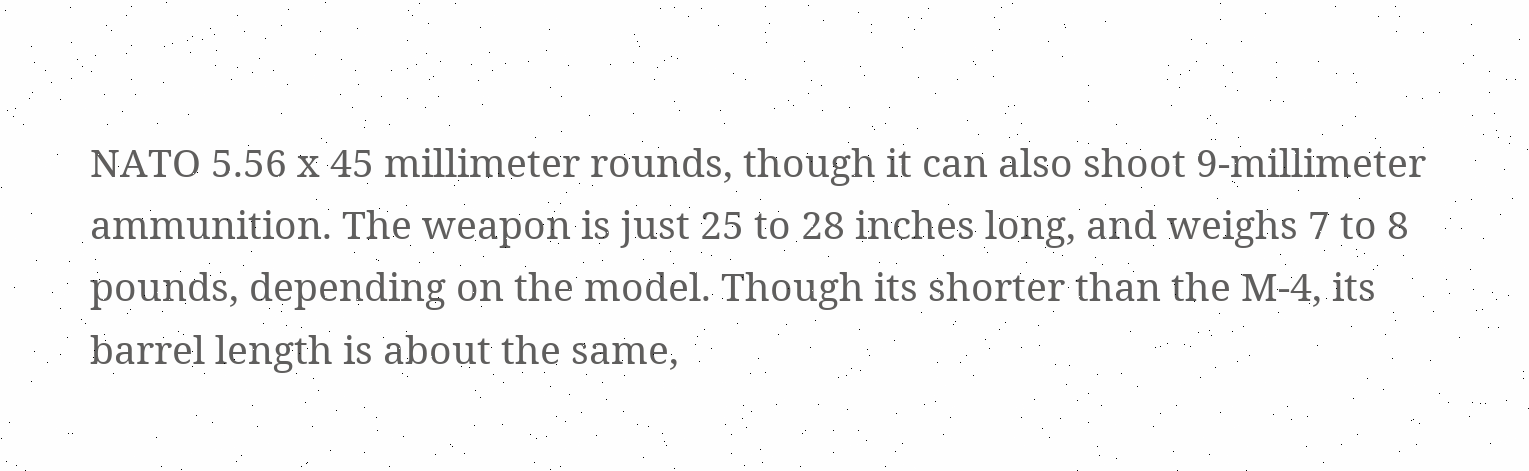NATO 5.56 x 45 millimeter rounds, though it can also shoot 9-millimeter ammunition. The weapon is just 25 to 28 inches long, and weighs 7 to 8 pounds, depending on the model. Though its shorter than the M-4, its barrel length is about the same,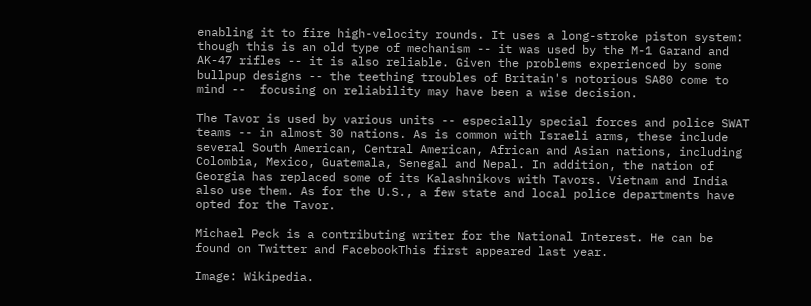enabling it to fire high-velocity rounds. It uses a long-stroke piston system: though this is an old type of mechanism -- it was used by the M-1 Garand and AK-47 rifles -- it is also reliable. Given the problems experienced by some bullpup designs -- the teething troubles of Britain's notorious SA80 come to mind --  focusing on reliability may have been a wise decision.

The Tavor is used by various units -- especially special forces and police SWAT teams -- in almost 30 nations. As is common with Israeli arms, these include several South American, Central American, African and Asian nations, including Colombia, Mexico, Guatemala, Senegal and Nepal. In addition, the nation of Georgia has replaced some of its Kalashnikovs with Tavors. Vietnam and India also use them. As for the U.S., a few state and local police departments have opted for the Tavor.

Michael Peck is a contributing writer for the National Interest. He can be found on Twitter and FacebookThis first appeared last year.

Image: Wikipedia.